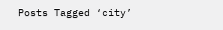Posts Tagged ‘city’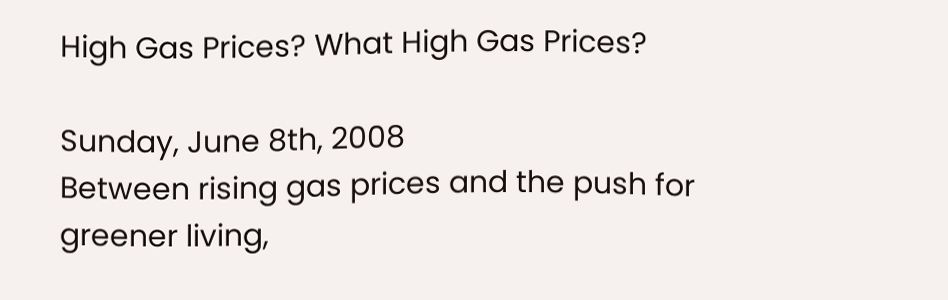High Gas Prices? What High Gas Prices?

Sunday, June 8th, 2008
Between rising gas prices and the push for greener living,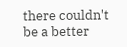there couldn't be a better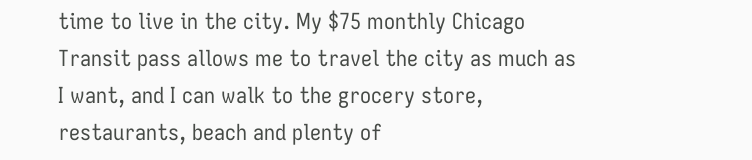time to live in the city. My $75 monthly Chicago Transit pass allows me to travel the city as much as I want, and I can walk to the grocery store, restaurants, beach and plenty of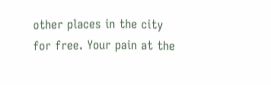other places in the city for free. Your pain at the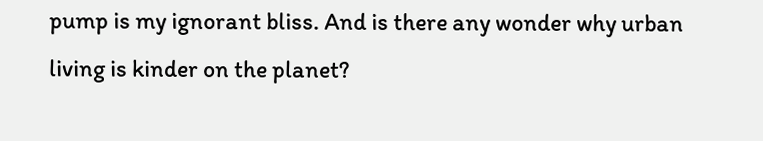pump is my ignorant bliss. And is there any wonder why urban living is kinder on the planet?